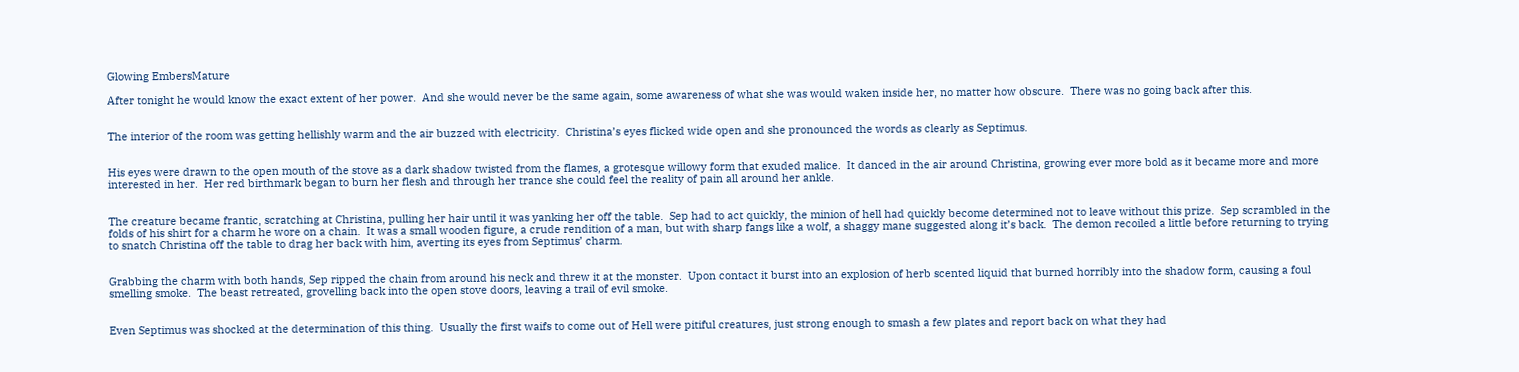Glowing EmbersMature

After tonight he would know the exact extent of her power.  And she would never be the same again, some awareness of what she was would waken inside her, no matter how obscure.  There was no going back after this.


The interior of the room was getting hellishly warm and the air buzzed with electricity.  Christina’s eyes flicked wide open and she pronounced the words as clearly as Septimus.


His eyes were drawn to the open mouth of the stove as a dark shadow twisted from the flames, a grotesque willowy form that exuded malice.  It danced in the air around Christina, growing ever more bold as it became more and more interested in her.  Her red birthmark began to burn her flesh and through her trance she could feel the reality of pain all around her ankle.


The creature became frantic, scratching at Christina, pulling her hair until it was yanking her off the table.  Sep had to act quickly, the minion of hell had quickly become determined not to leave without this prize.  Sep scrambled in the folds of his shirt for a charm he wore on a chain.  It was a small wooden figure, a crude rendition of a man, but with sharp fangs like a wolf, a shaggy mane suggested along it’s back.  The demon recoiled a little before returning to trying to snatch Christina off the table to drag her back with him, averting its eyes from Septimus’ charm.


Grabbing the charm with both hands, Sep ripped the chain from around his neck and threw it at the monster.  Upon contact it burst into an explosion of herb scented liquid that burned horribly into the shadow form, causing a foul smelling smoke.  The beast retreated, grovelling back into the open stove doors, leaving a trail of evil smoke.


Even Septimus was shocked at the determination of this thing.  Usually the first waifs to come out of Hell were pitiful creatures, just strong enough to smash a few plates and report back on what they had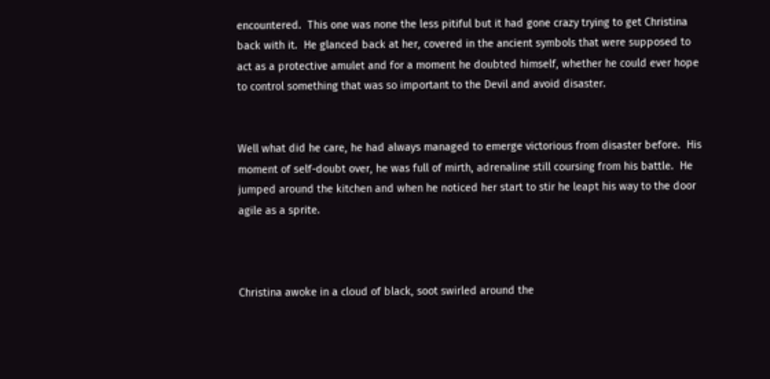encountered.  This one was none the less pitiful but it had gone crazy trying to get Christina back with it.  He glanced back at her, covered in the ancient symbols that were supposed to act as a protective amulet and for a moment he doubted himself, whether he could ever hope to control something that was so important to the Devil and avoid disaster.


Well what did he care, he had always managed to emerge victorious from disaster before.  His moment of self-doubt over, he was full of mirth, adrenaline still coursing from his battle.  He jumped around the kitchen and when he noticed her start to stir he leapt his way to the door agile as a sprite.



Christina awoke in a cloud of black, soot swirled around the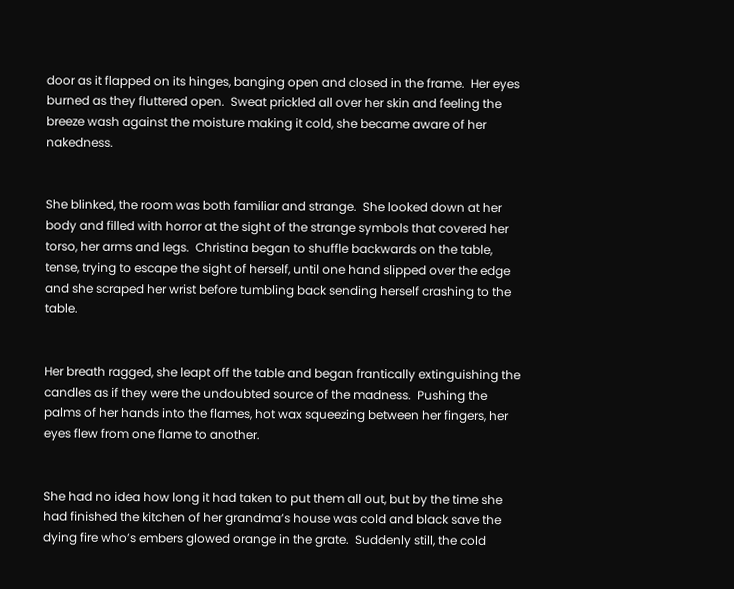door as it flapped on its hinges, banging open and closed in the frame.  Her eyes burned as they fluttered open.  Sweat prickled all over her skin and feeling the breeze wash against the moisture making it cold, she became aware of her nakedness.


She blinked, the room was both familiar and strange.  She looked down at her body and filled with horror at the sight of the strange symbols that covered her torso, her arms and legs.  Christina began to shuffle backwards on the table, tense, trying to escape the sight of herself, until one hand slipped over the edge and she scraped her wrist before tumbling back sending herself crashing to the table.


Her breath ragged, she leapt off the table and began frantically extinguishing the candles as if they were the undoubted source of the madness.  Pushing the palms of her hands into the flames, hot wax squeezing between her fingers, her eyes flew from one flame to another.


She had no idea how long it had taken to put them all out, but by the time she had finished the kitchen of her grandma’s house was cold and black save the dying fire who’s embers glowed orange in the grate.  Suddenly still, the cold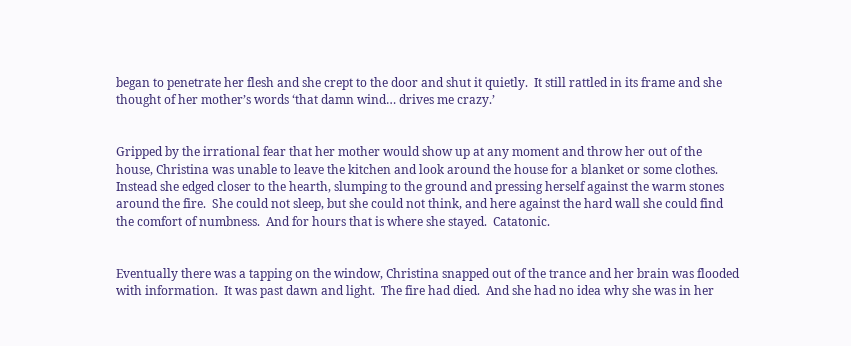began to penetrate her flesh and she crept to the door and shut it quietly.  It still rattled in its frame and she thought of her mother’s words ‘that damn wind… drives me crazy.’


Gripped by the irrational fear that her mother would show up at any moment and throw her out of the house, Christina was unable to leave the kitchen and look around the house for a blanket or some clothes.  Instead she edged closer to the hearth, slumping to the ground and pressing herself against the warm stones around the fire.  She could not sleep, but she could not think, and here against the hard wall she could find the comfort of numbness.  And for hours that is where she stayed.  Catatonic.


Eventually there was a tapping on the window, Christina snapped out of the trance and her brain was flooded with information.  It was past dawn and light.  The fire had died.  And she had no idea why she was in her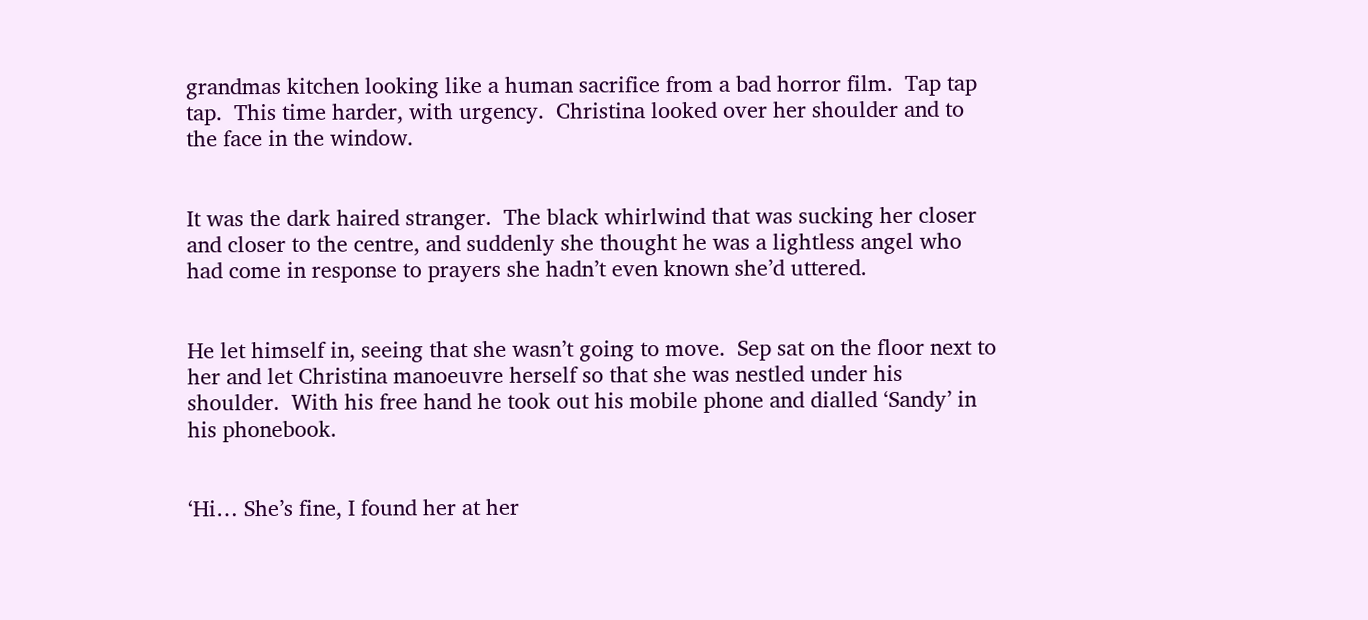grandmas kitchen looking like a human sacrifice from a bad horror film.  Tap tap tap.  This time harder, with urgency.  Christina looked over her shoulder and to the face in the window.


It was the dark haired stranger.  The black whirlwind that was sucking her closer and closer to the centre, and suddenly she thought he was a lightless angel who had come in response to prayers she hadn’t even known she’d uttered.


He let himself in, seeing that she wasn’t going to move.  Sep sat on the floor next to her and let Christina manoeuvre herself so that she was nestled under his shoulder.  With his free hand he took out his mobile phone and dialled ‘Sandy’ in his phonebook.


‘Hi… She’s fine, I found her at her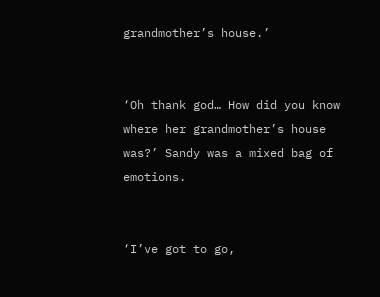grandmother’s house.’


‘Oh thank god… How did you know where her grandmother’s house was?’ Sandy was a mixed bag of emotions.


‘I’ve got to go,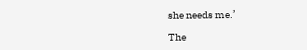she needs me.’

The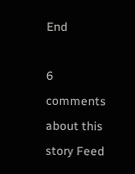End

6 comments about this story Feed